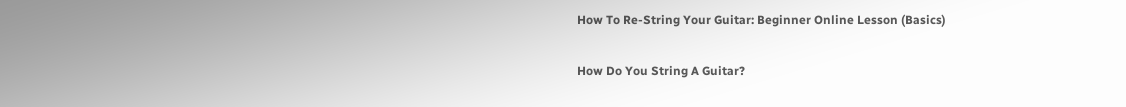How To Re-String Your Guitar: Beginner Online Lesson (Basics)

How Do You String A Guitar?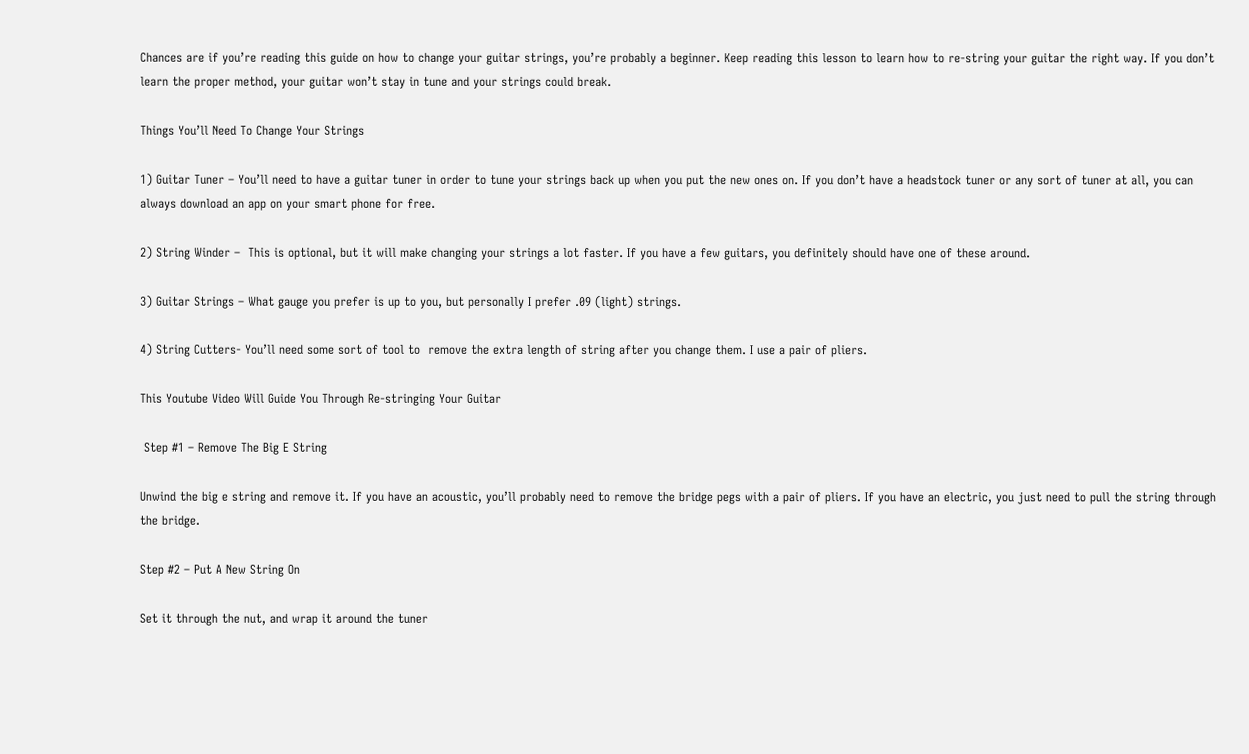Chances are if you’re reading this guide on how to change your guitar strings, you’re probably a beginner. Keep reading this lesson to learn how to re-string your guitar the right way. If you don’t learn the proper method, your guitar won’t stay in tune and your strings could break.

Things You’ll Need To Change Your Strings

1) Guitar Tuner – You’ll need to have a guitar tuner in order to tune your strings back up when you put the new ones on. If you don’t have a headstock tuner or any sort of tuner at all, you can always download an app on your smart phone for free.

2) String Winder –  This is optional, but it will make changing your strings a lot faster. If you have a few guitars, you definitely should have one of these around.

3) Guitar Strings – What gauge you prefer is up to you, but personally I prefer .09 (light) strings.

4) String Cutters- You’ll need some sort of tool to  remove the extra length of string after you change them. I use a pair of pliers.

This Youtube Video Will Guide You Through Re-stringing Your Guitar

 Step #1 – Remove The Big E String

Unwind the big e string and remove it. If you have an acoustic, you’ll probably need to remove the bridge pegs with a pair of pliers. If you have an electric, you just need to pull the string through the bridge.

Step #2 – Put A New String On

Set it through the nut, and wrap it around the tuner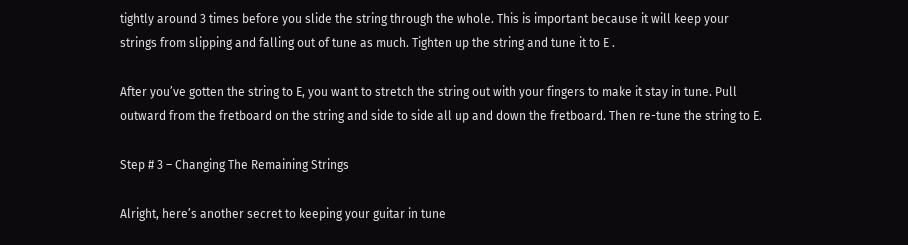tightly around 3 times before you slide the string through the whole. This is important because it will keep your strings from slipping and falling out of tune as much. Tighten up the string and tune it to E .

After you’ve gotten the string to E, you want to stretch the string out with your fingers to make it stay in tune. Pull outward from the fretboard on the string and side to side all up and down the fretboard. Then re-tune the string to E.

Step # 3 – Changing The Remaining Strings

Alright, here’s another secret to keeping your guitar in tune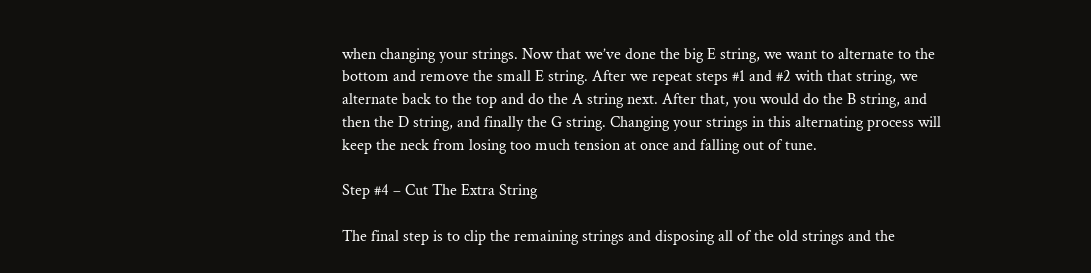when changing your strings. Now that we’ve done the big E string, we want to alternate to the bottom and remove the small E string. After we repeat steps #1 and #2 with that string, we alternate back to the top and do the A string next. After that, you would do the B string, and then the D string, and finally the G string. Changing your strings in this alternating process will keep the neck from losing too much tension at once and falling out of tune.

Step #4 – Cut The Extra String

The final step is to clip the remaining strings and disposing all of the old strings and the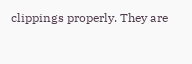clippings properly. They are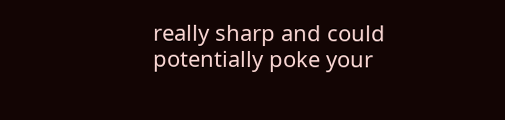really sharp and could potentially poke your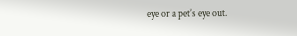eye or a pet’s eye out.